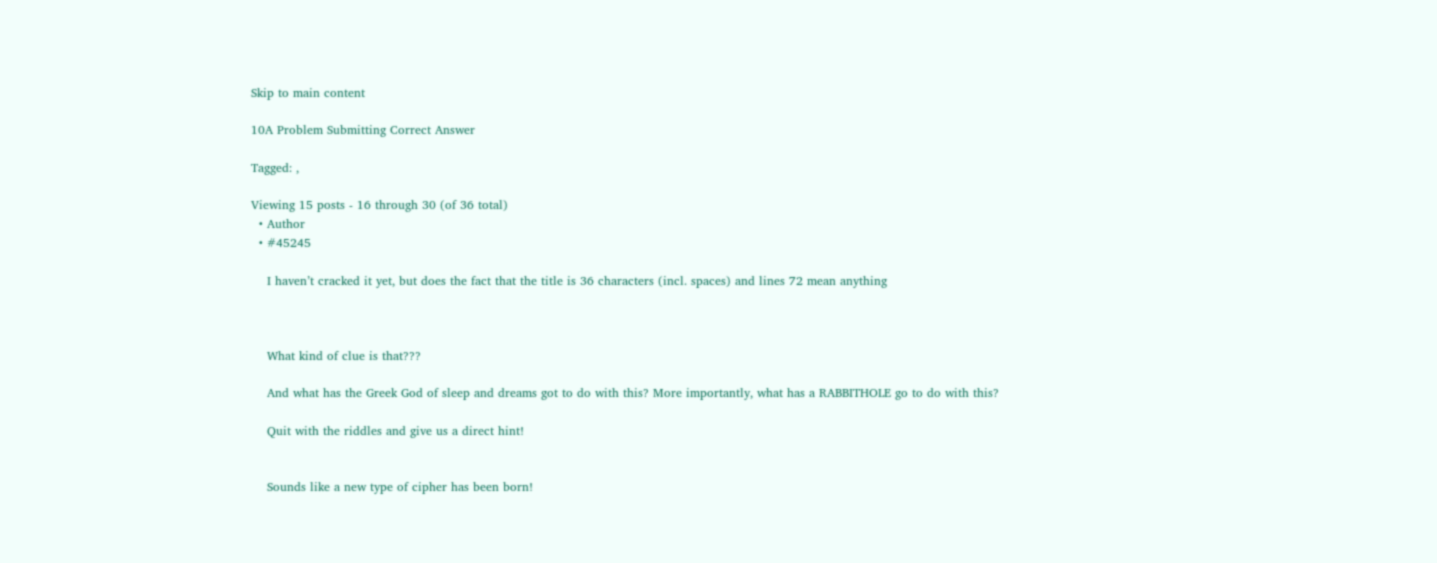Skip to main content

10A Problem Submitting Correct Answer

Tagged: ,

Viewing 15 posts - 16 through 30 (of 36 total)
  • Author
  • #45245

    I haven’t cracked it yet, but does the fact that the title is 36 characters (incl. spaces) and lines 72 mean anything



    What kind of clue is that???

    And what has the Greek God of sleep and dreams got to do with this? More importantly, what has a RABBITHOLE go to do with this?

    Quit with the riddles and give us a direct hint!


    Sounds like a new type of cipher has been born!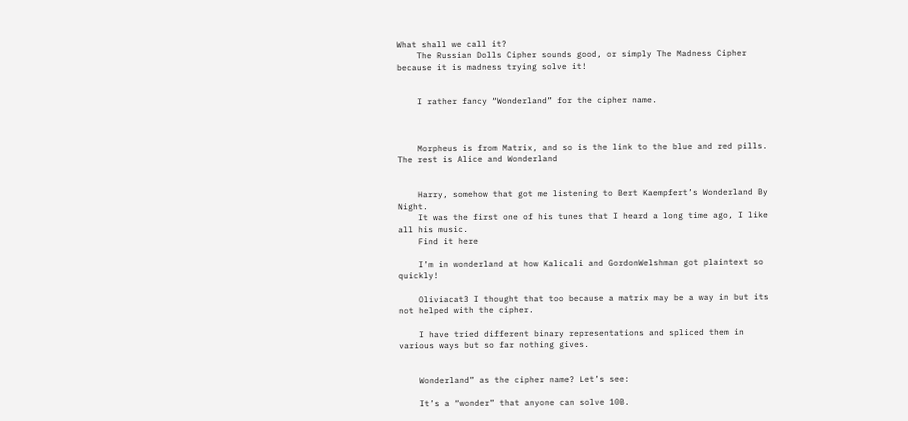What shall we call it?
    The Russian Dolls Cipher sounds good, or simply The Madness Cipher because it is madness trying solve it!


    I rather fancy “Wonderland” for the cipher name.



    Morpheus is from Matrix, and so is the link to the blue and red pills. The rest is Alice and Wonderland


    Harry, somehow that got me listening to Bert Kaempfert’s Wonderland By Night.
    It was the first one of his tunes that I heard a long time ago, I like all his music.
    Find it here

    I’m in wonderland at how Kalicali and GordonWelshman got plaintext so quickly!

    Oliviacat3 I thought that too because a matrix may be a way in but its not helped with the cipher.

    I have tried different binary representations and spliced them in various ways but so far nothing gives.


    Wonderland” as the cipher name? Let’s see:

    It’s a “wonder” that anyone can solve 10B.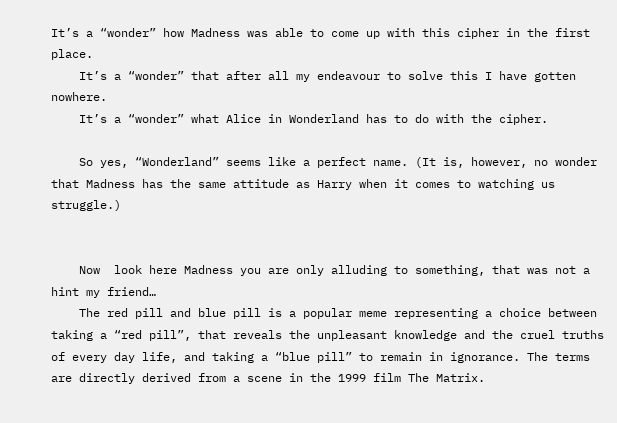It’s a “wonder” how Madness was able to come up with this cipher in the first place.
    It’s a “wonder” that after all my endeavour to solve this I have gotten nowhere.
    It’s a “wonder” what Alice in Wonderland has to do with the cipher.

    So yes, “Wonderland” seems like a perfect name. (It is, however, no wonder that Madness has the same attitude as Harry when it comes to watching us struggle.)


    Now  look here Madness you are only alluding to something, that was not a hint my friend…
    The red pill and blue pill is a popular meme representing a choice between taking a “red pill”, that reveals the unpleasant knowledge and the cruel truths of every day life, and taking a “blue pill” to remain in ignorance. The terms are directly derived from a scene in the 1999 film The Matrix.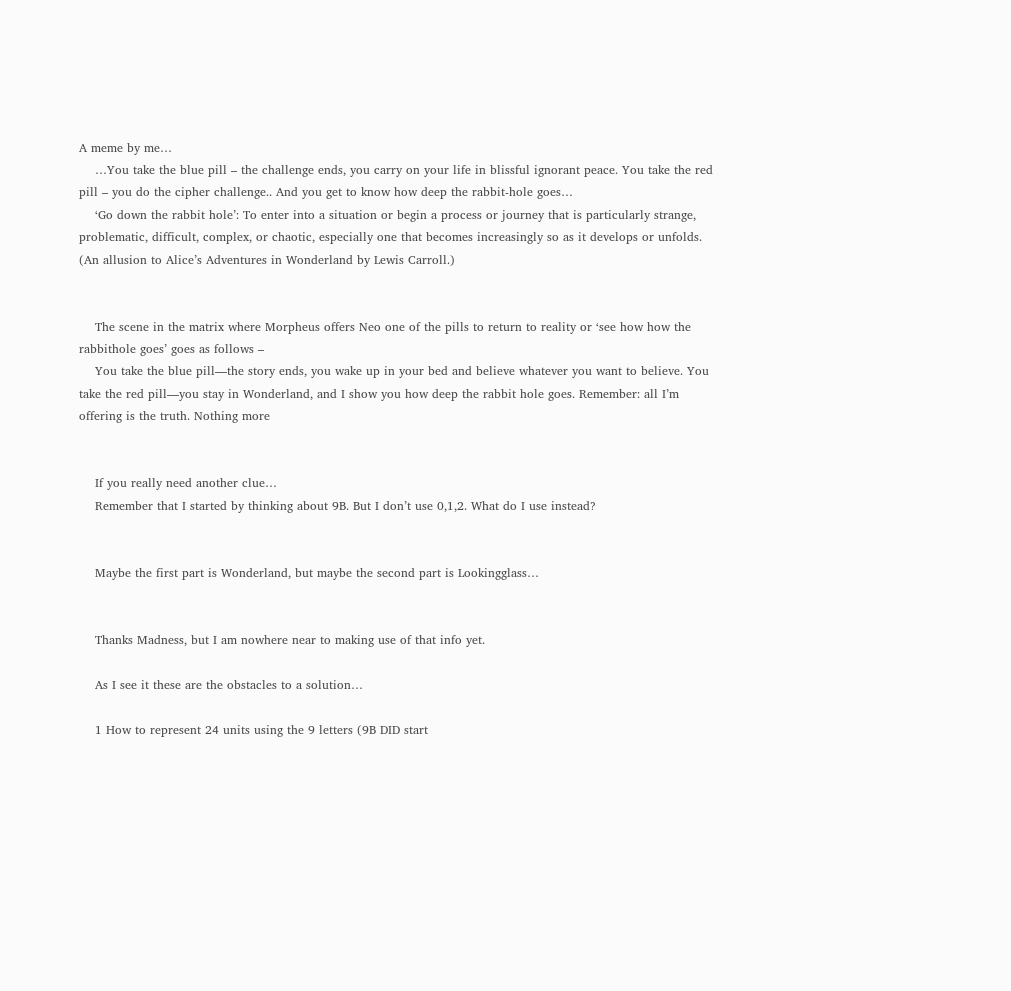A meme by me…
    …You take the blue pill – the challenge ends, you carry on your life in blissful ignorant peace. You take the red pill – you do the cipher challenge.. And you get to know how deep the rabbit-hole goes…
    ‘Go down the rabbit hole’: To enter into a situation or begin a process or journey that is particularly strange, problematic, difficult, complex, or chaotic, especially one that becomes increasingly so as it develops or unfolds. (An allusion to Alice’s Adventures in Wonderland by Lewis Carroll.)


    The scene in the matrix where Morpheus offers Neo one of the pills to return to reality or ‘see how how the rabbithole goes’ goes as follows –
    You take the blue pill—the story ends, you wake up in your bed and believe whatever you want to believe. You take the red pill—you stay in Wonderland, and I show you how deep the rabbit hole goes. Remember: all I’m offering is the truth. Nothing more


    If you really need another clue…
    Remember that I started by thinking about 9B. But I don’t use 0,1,2. What do I use instead?


    Maybe the first part is Wonderland, but maybe the second part is Lookingglass…


    Thanks Madness, but I am nowhere near to making use of that info yet.

    As I see it these are the obstacles to a solution…

    1 How to represent 24 units using the 9 letters (9B DID start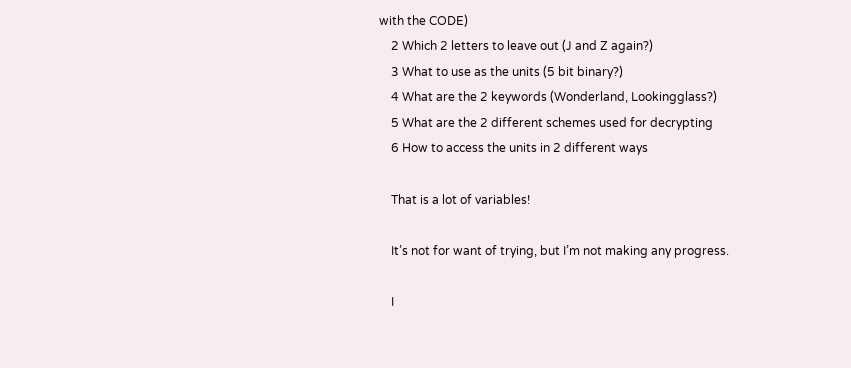with the CODE)
    2 Which 2 letters to leave out (J and Z again?)
    3 What to use as the units (5 bit binary?)
    4 What are the 2 keywords (Wonderland, Lookingglass?)
    5 What are the 2 different schemes used for decrypting
    6 How to access the units in 2 different ways

    That is a lot of variables!

    It’s not for want of trying, but I’m not making any progress.

    I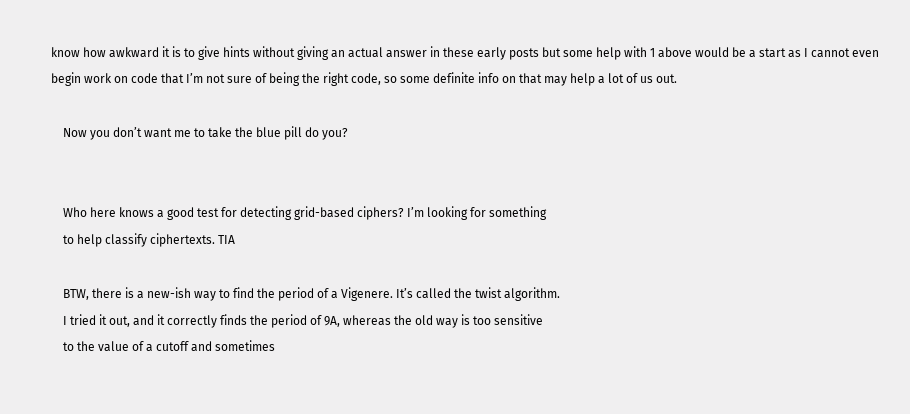know how awkward it is to give hints without giving an actual answer in these early posts but some help with 1 above would be a start as I cannot even begin work on code that I’m not sure of being the right code, so some definite info on that may help a lot of us out.

    Now you don’t want me to take the blue pill do you?


    Who here knows a good test for detecting grid-based ciphers? I’m looking for something
    to help classify ciphertexts. TIA

    BTW, there is a new-ish way to find the period of a Vigenere. It’s called the twist algorithm.
    I tried it out, and it correctly finds the period of 9A, whereas the old way is too sensitive
    to the value of a cutoff and sometimes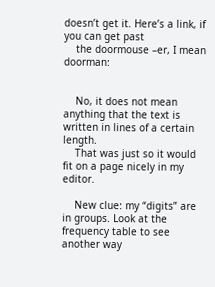doesn’t get it. Here’s a link, if you can get past
    the doormouse –er, I mean doorman:


    No, it does not mean anything that the text is written in lines of a certain length.
    That was just so it would fit on a page nicely in my editor.

    New clue: my “digits” are in groups. Look at the frequency table to see another way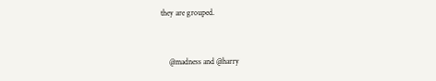they are grouped.


    @madness and @harry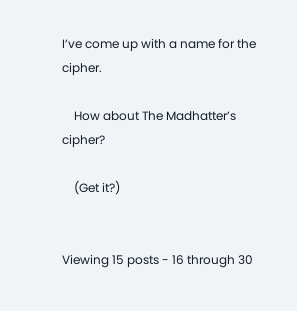I’ve come up with a name for the cipher.

    How about The Madhatter’s cipher?

    (Get it?)


Viewing 15 posts - 16 through 30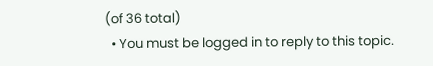(of 36 total)
  • You must be logged in to reply to this topic.